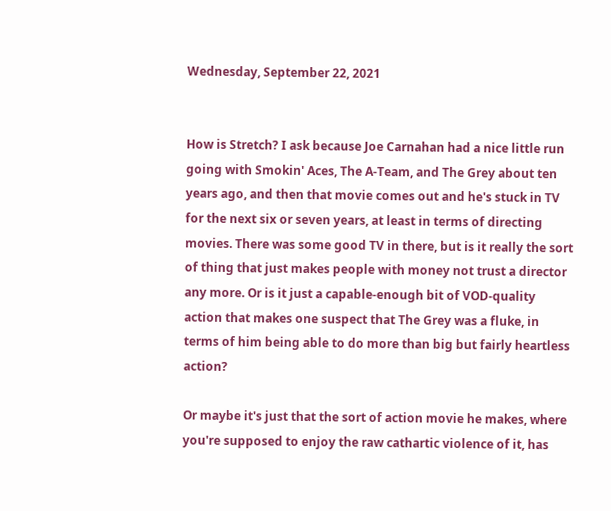Wednesday, September 22, 2021


How is Stretch? I ask because Joe Carnahan had a nice little run going with Smokin' Aces, The A-Team, and The Grey about ten years ago, and then that movie comes out and he's stuck in TV for the next six or seven years, at least in terms of directing movies. There was some good TV in there, but is it really the sort of thing that just makes people with money not trust a director any more. Or is it just a capable-enough bit of VOD-quality action that makes one suspect that The Grey was a fluke, in terms of him being able to do more than big but fairly heartless action?

Or maybe it's just that the sort of action movie he makes, where you're supposed to enjoy the raw cathartic violence of it, has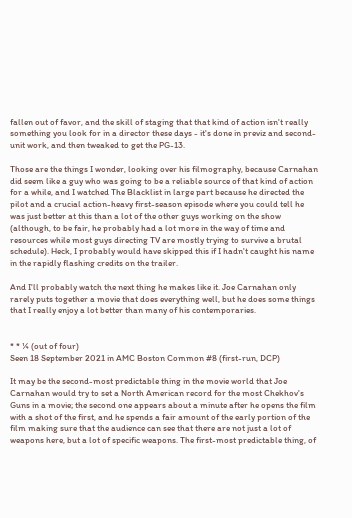fallen out of favor, and the skill of staging that that kind of action isn't really something you look for in a director these days - it's done in previz and second-unit work, and then tweaked to get the PG-13.

Those are the things I wonder, looking over his filmography, because Carnahan did seem like a guy who was going to be a reliable source of that kind of action for a while, and I watched The Blacklist in large part because he directed the pilot and a crucial action-heavy first-season episode where you could tell he was just better at this than a lot of the other guys working on the show (although, to be fair, he probably had a lot more in the way of time and resources while most guys directing TV are mostly trying to survive a brutal schedule). Heck, I probably would have skipped this if I hadn't caught his name in the rapidly flashing credits on the trailer.

And I'll probably watch the next thing he makes like it. Joe Carnahan only rarely puts together a movie that does everything well, but he does some things that I really enjoy a lot better than many of his contemporaries.


* * ¼ (out of four)
Seen 18 September 2021 in AMC Boston Common #8 (first-run, DCP)

It may be the second-most predictable thing in the movie world that Joe Carnahan would try to set a North American record for the most Chekhov's Guns in a movie; the second one appears about a minute after he opens the film with a shot of the first, and he spends a fair amount of the early portion of the film making sure that the audience can see that there are not just a lot of weapons here, but a lot of specific weapons. The first-most predictable thing, of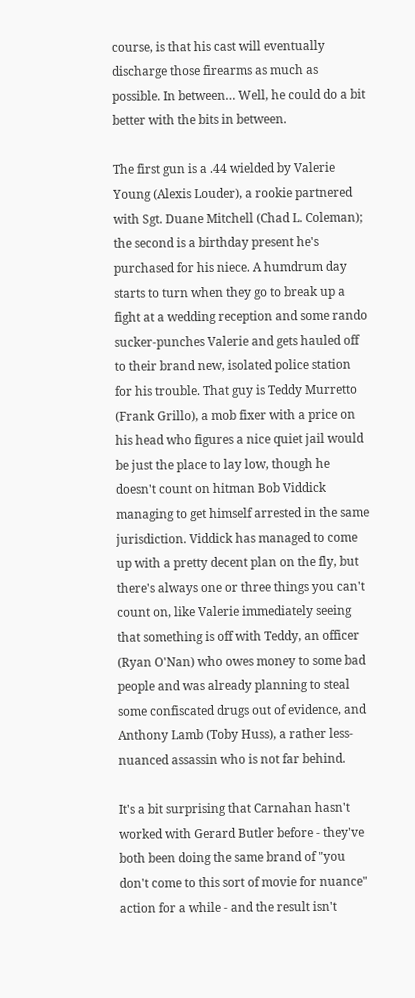course, is that his cast will eventually discharge those firearms as much as possible. In between… Well, he could do a bit better with the bits in between.

The first gun is a .44 wielded by Valerie Young (Alexis Louder), a rookie partnered with Sgt. Duane Mitchell (Chad L. Coleman); the second is a birthday present he's purchased for his niece. A humdrum day starts to turn when they go to break up a fight at a wedding reception and some rando sucker-punches Valerie and gets hauled off to their brand new, isolated police station for his trouble. That guy is Teddy Murretto (Frank Grillo), a mob fixer with a price on his head who figures a nice quiet jail would be just the place to lay low, though he doesn't count on hitman Bob Viddick managing to get himself arrested in the same jurisdiction. Viddick has managed to come up with a pretty decent plan on the fly, but there's always one or three things you can't count on, like Valerie immediately seeing that something is off with Teddy, an officer (Ryan O'Nan) who owes money to some bad people and was already planning to steal some confiscated drugs out of evidence, and Anthony Lamb (Toby Huss), a rather less-nuanced assassin who is not far behind.

It's a bit surprising that Carnahan hasn't worked with Gerard Butler before - they've both been doing the same brand of "you don't come to this sort of movie for nuance" action for a while - and the result isn't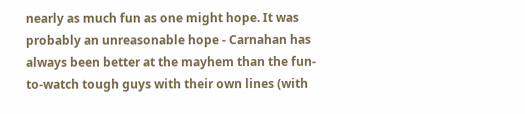nearly as much fun as one might hope. It was probably an unreasonable hope - Carnahan has always been better at the mayhem than the fun-to-watch tough guys with their own lines (with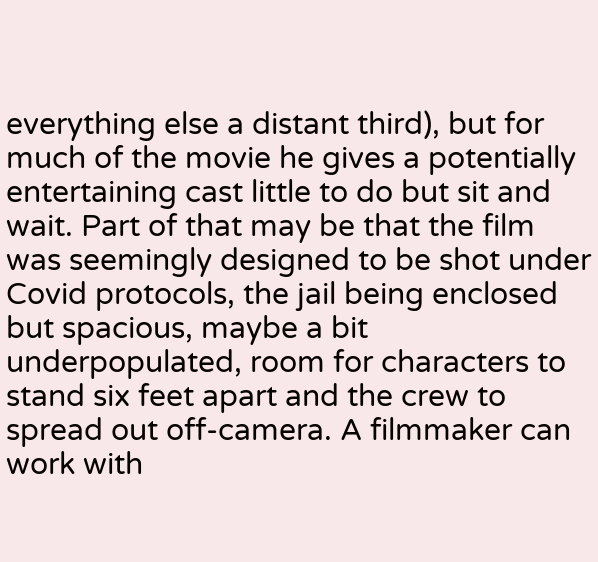everything else a distant third), but for much of the movie he gives a potentially entertaining cast little to do but sit and wait. Part of that may be that the film was seemingly designed to be shot under Covid protocols, the jail being enclosed but spacious, maybe a bit underpopulated, room for characters to stand six feet apart and the crew to spread out off-camera. A filmmaker can work with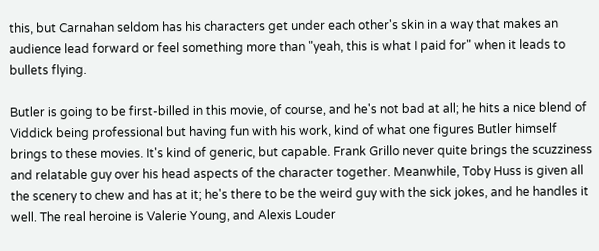this, but Carnahan seldom has his characters get under each other's skin in a way that makes an audience lead forward or feel something more than "yeah, this is what I paid for" when it leads to bullets flying.

Butler is going to be first-billed in this movie, of course, and he's not bad at all; he hits a nice blend of Viddick being professional but having fun with his work, kind of what one figures Butler himself brings to these movies. It's kind of generic, but capable. Frank Grillo never quite brings the scuzziness and relatable guy over his head aspects of the character together. Meanwhile, Toby Huss is given all the scenery to chew and has at it; he's there to be the weird guy with the sick jokes, and he handles it well. The real heroine is Valerie Young, and Alexis Louder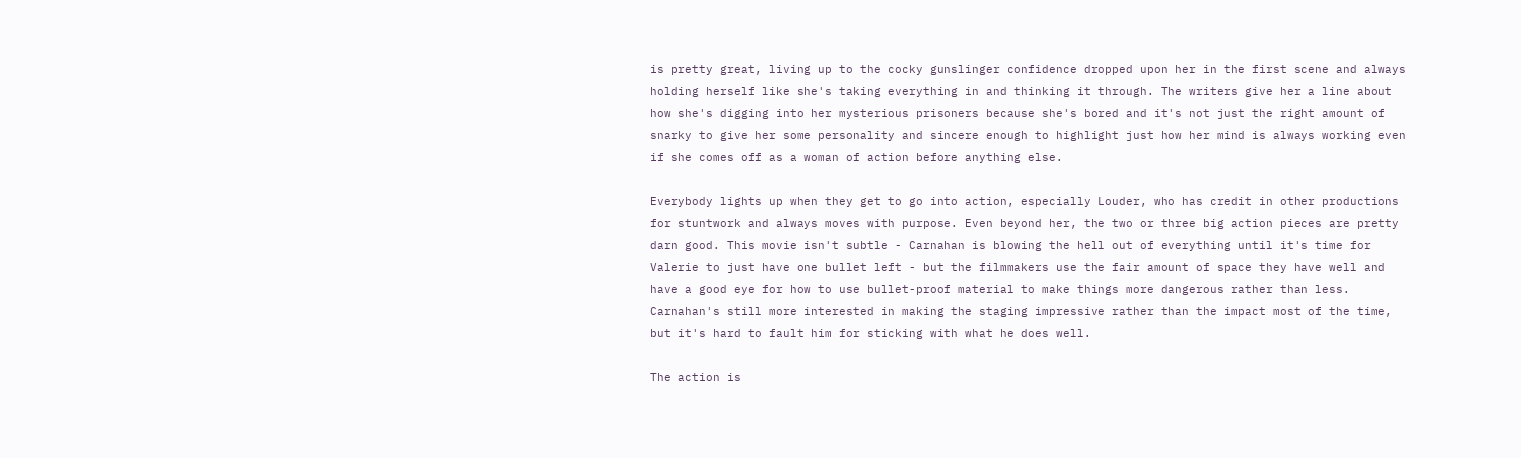is pretty great, living up to the cocky gunslinger confidence dropped upon her in the first scene and always holding herself like she's taking everything in and thinking it through. The writers give her a line about how she's digging into her mysterious prisoners because she's bored and it's not just the right amount of snarky to give her some personality and sincere enough to highlight just how her mind is always working even if she comes off as a woman of action before anything else.

Everybody lights up when they get to go into action, especially Louder, who has credit in other productions for stuntwork and always moves with purpose. Even beyond her, the two or three big action pieces are pretty darn good. This movie isn't subtle - Carnahan is blowing the hell out of everything until it's time for Valerie to just have one bullet left - but the filmmakers use the fair amount of space they have well and have a good eye for how to use bullet-proof material to make things more dangerous rather than less. Carnahan's still more interested in making the staging impressive rather than the impact most of the time, but it's hard to fault him for sticking with what he does well.

The action is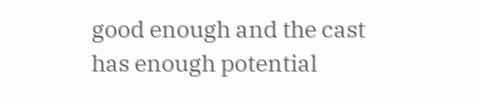good enough and the cast has enough potential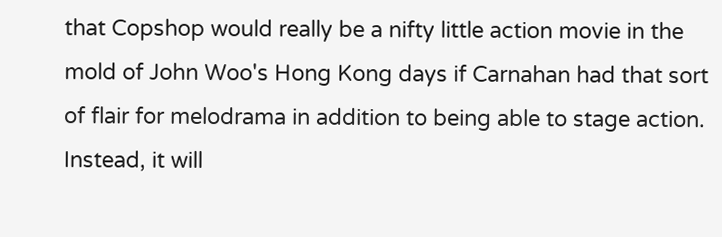that Copshop would really be a nifty little action movie in the mold of John Woo's Hong Kong days if Carnahan had that sort of flair for melodrama in addition to being able to stage action. Instead, it will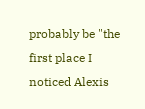probably be "the first place I noticed Alexis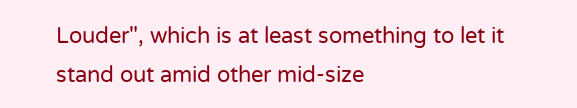Louder", which is at least something to let it stand out amid other mid-size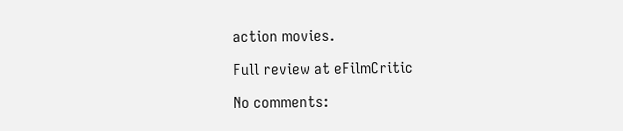action movies.

Full review at eFilmCritic

No comments: